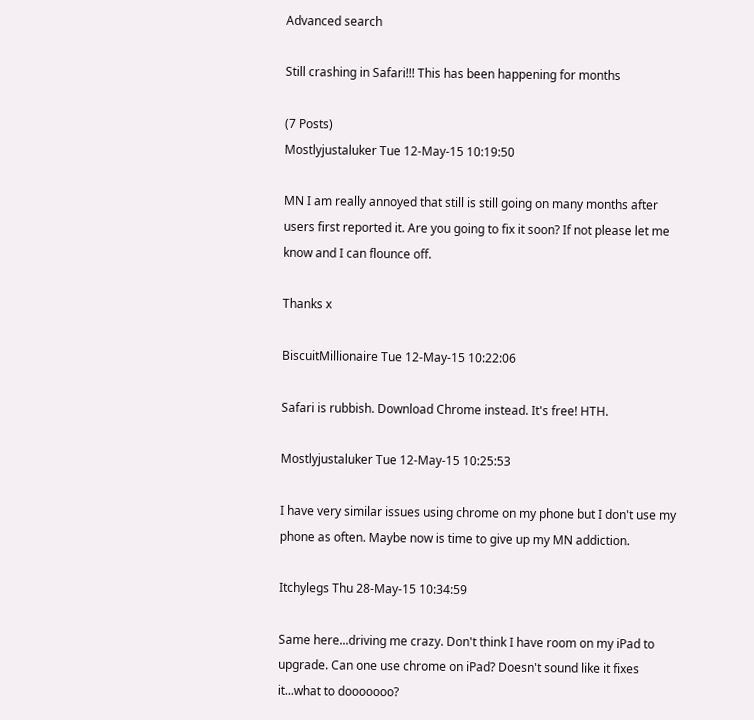Advanced search

Still crashing in Safari!!! This has been happening for months

(7 Posts)
Mostlyjustaluker Tue 12-May-15 10:19:50

MN I am really annoyed that still is still going on many months after users first reported it. Are you going to fix it soon? If not please let me know and I can flounce off.

Thanks x

BiscuitMillionaire Tue 12-May-15 10:22:06

Safari is rubbish. Download Chrome instead. It's free! HTH.

Mostlyjustaluker Tue 12-May-15 10:25:53

I have very similar issues using chrome on my phone but I don't use my phone as often. Maybe now is time to give up my MN addiction.

Itchylegs Thu 28-May-15 10:34:59

Same here...driving me crazy. Don't think I have room on my iPad to upgrade. Can one use chrome on iPad? Doesn't sound like it fixes it...what to dooooooo?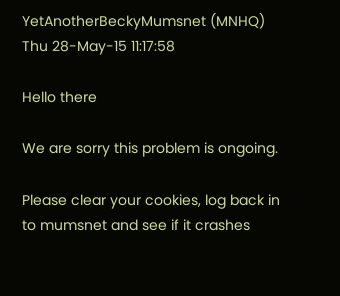YetAnotherBeckyMumsnet (MNHQ) Thu 28-May-15 11:17:58

Hello there

We are sorry this problem is ongoing.

Please clear your cookies, log back in to mumsnet and see if it crashes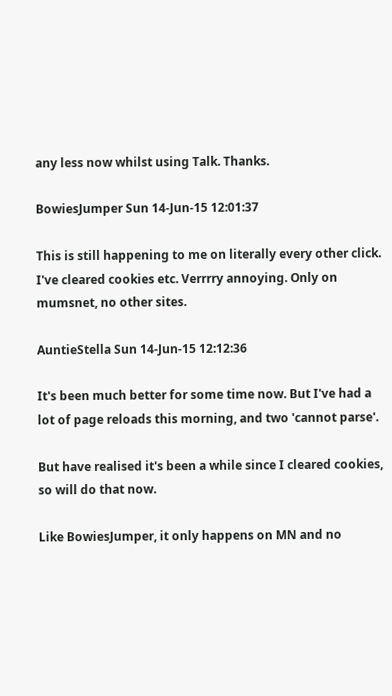any less now whilst using Talk. Thanks.

BowiesJumper Sun 14-Jun-15 12:01:37

This is still happening to me on literally every other click. I've cleared cookies etc. Verrrry annoying. Only on mumsnet, no other sites.

AuntieStella Sun 14-Jun-15 12:12:36

It's been much better for some time now. But I've had a lot of page reloads this morning, and two 'cannot parse'.

But have realised it's been a while since I cleared cookies, so will do that now.

Like BowiesJumper, it only happens on MN and no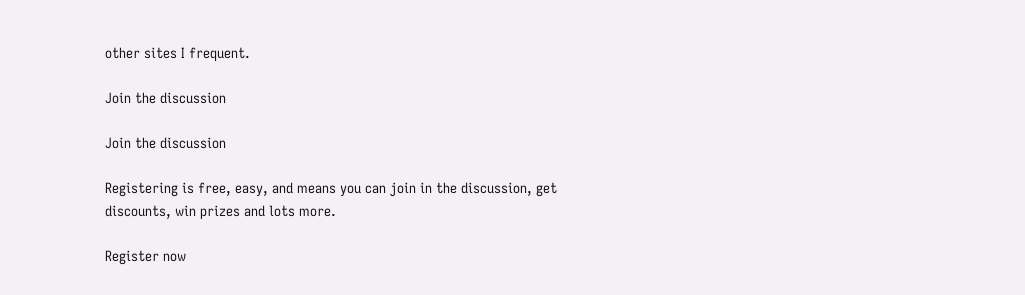other sites I frequent.

Join the discussion

Join the discussion

Registering is free, easy, and means you can join in the discussion, get discounts, win prizes and lots more.

Register now